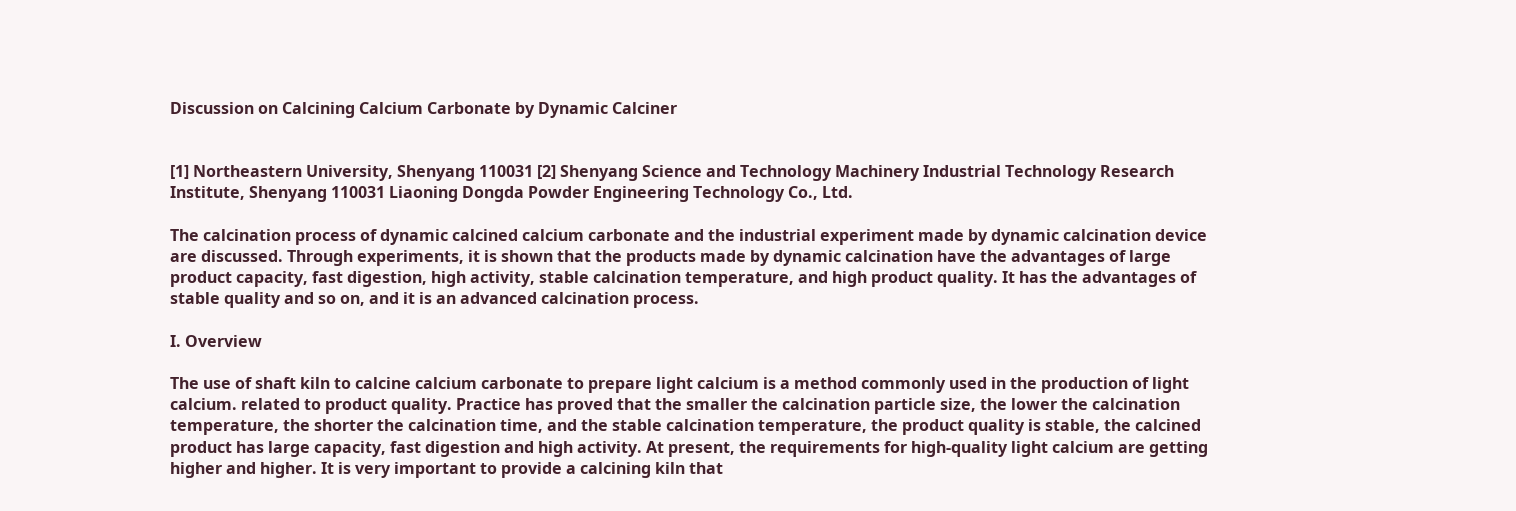Discussion on Calcining Calcium Carbonate by Dynamic Calciner


[1] Northeastern University, Shenyang 110031 [2] Shenyang Science and Technology Machinery Industrial Technology Research Institute, Shenyang 110031 Liaoning Dongda Powder Engineering Technology Co., Ltd.

The calcination process of dynamic calcined calcium carbonate and the industrial experiment made by dynamic calcination device are discussed. Through experiments, it is shown that the products made by dynamic calcination have the advantages of large product capacity, fast digestion, high activity, stable calcination temperature, and high product quality. It has the advantages of stable quality and so on, and it is an advanced calcination process.

I. Overview

The use of shaft kiln to calcine calcium carbonate to prepare light calcium is a method commonly used in the production of light calcium. related to product quality. Practice has proved that the smaller the calcination particle size, the lower the calcination temperature, the shorter the calcination time, and the stable calcination temperature, the product quality is stable, the calcined product has large capacity, fast digestion and high activity. At present, the requirements for high-quality light calcium are getting higher and higher. It is very important to provide a calcining kiln that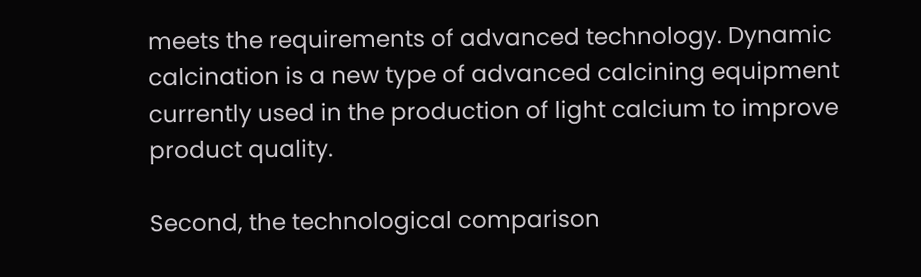meets the requirements of advanced technology. Dynamic calcination is a new type of advanced calcining equipment currently used in the production of light calcium to improve product quality.

Second, the technological comparison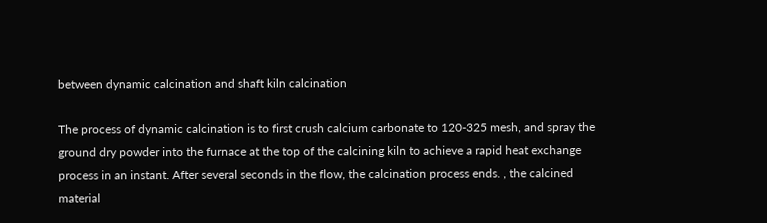between dynamic calcination and shaft kiln calcination

The process of dynamic calcination is to first crush calcium carbonate to 120-325 mesh, and spray the ground dry powder into the furnace at the top of the calcining kiln to achieve a rapid heat exchange process in an instant. After several seconds in the flow, the calcination process ends. , the calcined material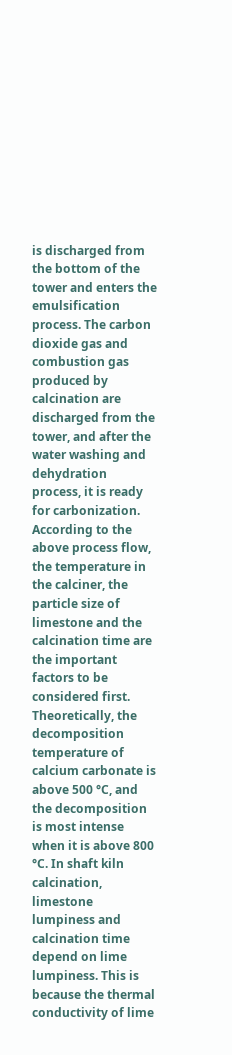is discharged from the bottom of the tower and enters the emulsification process. The carbon dioxide gas and combustion gas produced by calcination are discharged from the tower, and after the water washing and dehydration process, it is ready for carbonization. According to the above process flow, the temperature in the calciner, the particle size of limestone and the calcination time are the important factors to be considered first. Theoretically, the decomposition temperature of calcium carbonate is above 500 °C, and the decomposition is most intense when it is above 800 °C. In shaft kiln calcination, limestone lumpiness and calcination time depend on lime lumpiness. This is because the thermal conductivity of lime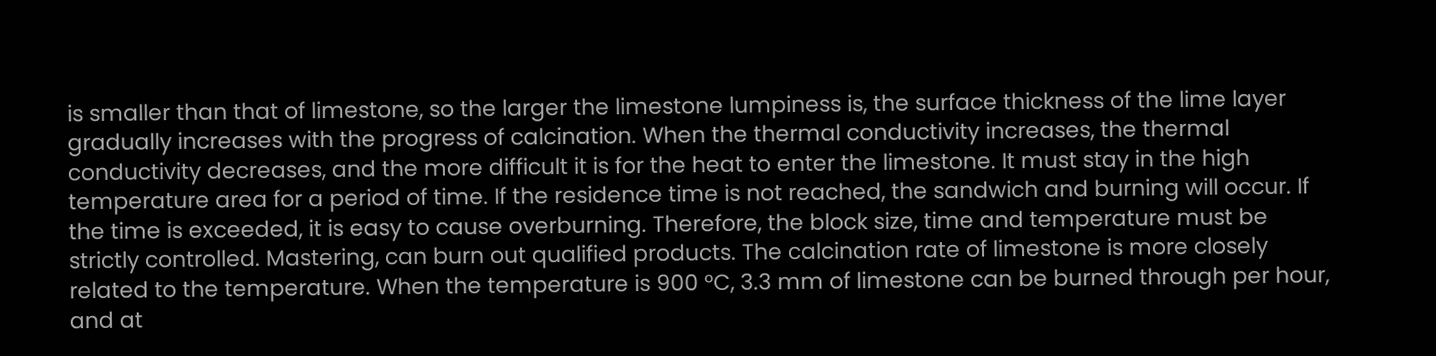is smaller than that of limestone, so the larger the limestone lumpiness is, the surface thickness of the lime layer gradually increases with the progress of calcination. When the thermal conductivity increases, the thermal conductivity decreases, and the more difficult it is for the heat to enter the limestone. It must stay in the high temperature area for a period of time. If the residence time is not reached, the sandwich and burning will occur. If the time is exceeded, it is easy to cause overburning. Therefore, the block size, time and temperature must be strictly controlled. Mastering, can burn out qualified products. The calcination rate of limestone is more closely related to the temperature. When the temperature is 900 °C, 3.3 mm of limestone can be burned through per hour, and at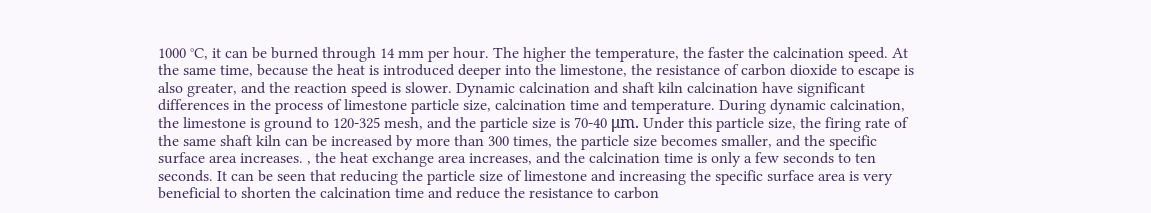1000 °C, it can be burned through 14 mm per hour. The higher the temperature, the faster the calcination speed. At the same time, because the heat is introduced deeper into the limestone, the resistance of carbon dioxide to escape is also greater, and the reaction speed is slower. Dynamic calcination and shaft kiln calcination have significant differences in the process of limestone particle size, calcination time and temperature. During dynamic calcination, the limestone is ground to 120-325 mesh, and the particle size is 70-40 μm. Under this particle size, the firing rate of the same shaft kiln can be increased by more than 300 times, the particle size becomes smaller, and the specific surface area increases. , the heat exchange area increases, and the calcination time is only a few seconds to ten seconds. It can be seen that reducing the particle size of limestone and increasing the specific surface area is very beneficial to shorten the calcination time and reduce the resistance to carbon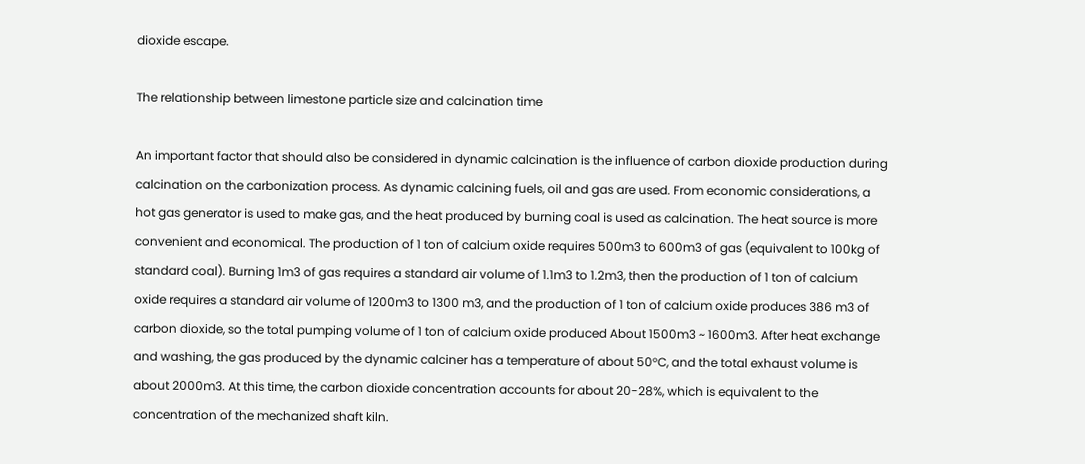dioxide escape.

The relationship between limestone particle size and calcination time

An important factor that should also be considered in dynamic calcination is the influence of carbon dioxide production during calcination on the carbonization process. As dynamic calcining fuels, oil and gas are used. From economic considerations, a hot gas generator is used to make gas, and the heat produced by burning coal is used as calcination. The heat source is more convenient and economical. The production of 1 ton of calcium oxide requires 500m3 to 600m3 of gas (equivalent to 100kg of standard coal). Burning 1m3 of gas requires a standard air volume of 1.1m3 to 1.2m3, then the production of 1 ton of calcium oxide requires a standard air volume of 1200m3 to 1300 m3, and the production of 1 ton of calcium oxide produces 386 m3 of carbon dioxide, so the total pumping volume of 1 ton of calcium oxide produced About 1500m3 ~ 1600m3. After heat exchange and washing, the gas produced by the dynamic calciner has a temperature of about 50°C, and the total exhaust volume is about 2000m3. At this time, the carbon dioxide concentration accounts for about 20-28%, which is equivalent to the concentration of the mechanized shaft kiln.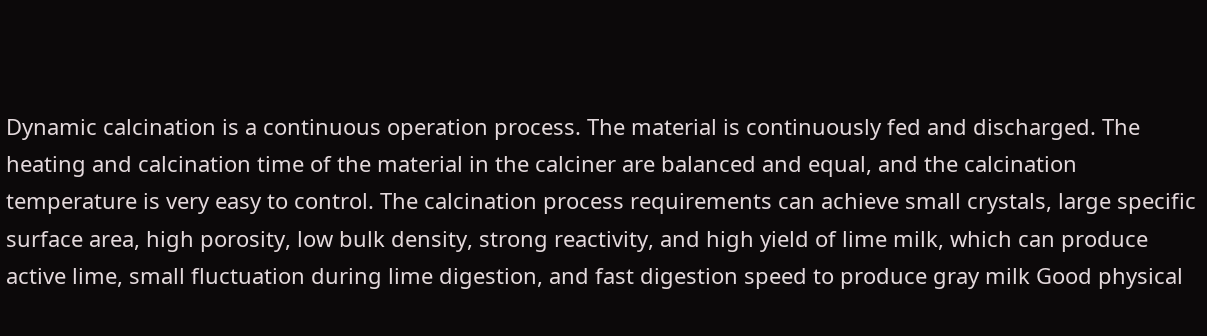Dynamic calcination is a continuous operation process. The material is continuously fed and discharged. The heating and calcination time of the material in the calciner are balanced and equal, and the calcination temperature is very easy to control. The calcination process requirements can achieve small crystals, large specific surface area, high porosity, low bulk density, strong reactivity, and high yield of lime milk, which can produce active lime, small fluctuation during lime digestion, and fast digestion speed to produce gray milk Good physical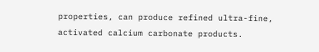properties, can produce refined ultra-fine, activated calcium carbonate products.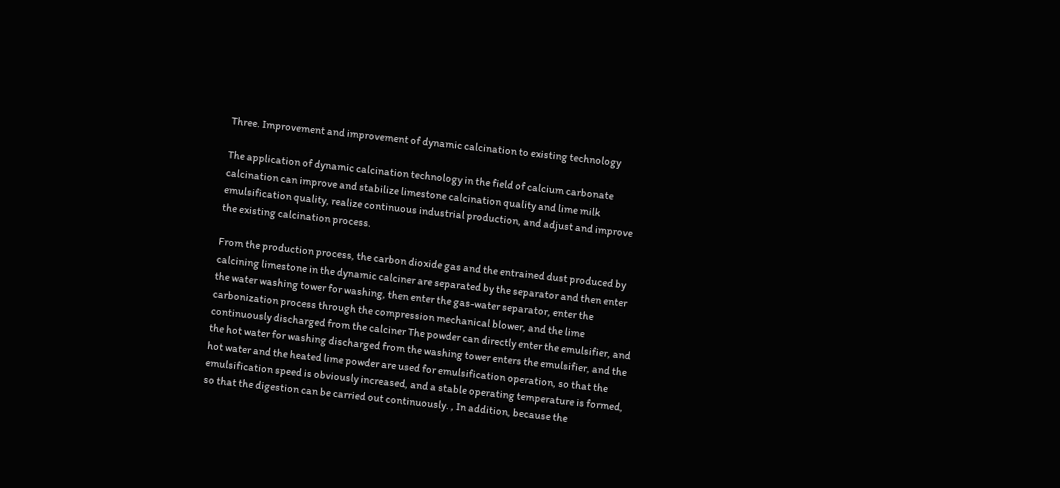Three. Improvement and improvement of dynamic calcination to existing technology

The application of dynamic calcination technology in the field of calcium carbonate calcination can improve and stabilize limestone calcination quality and lime milk emulsification quality, realize continuous industrial production, and adjust and improve the existing calcination process.

From the production process, the carbon dioxide gas and the entrained dust produced by calcining limestone in the dynamic calciner are separated by the separator and then enter the water washing tower for washing, then enter the gas-water separator, enter the carbonization process through the compression mechanical blower, and the lime continuously discharged from the calciner The powder can directly enter the emulsifier, and the hot water for washing discharged from the washing tower enters the emulsifier, and the hot water and the heated lime powder are used for emulsification operation, so that the emulsification speed is obviously increased, and a stable operating temperature is formed, so that the digestion can be carried out continuously. , In addition, because the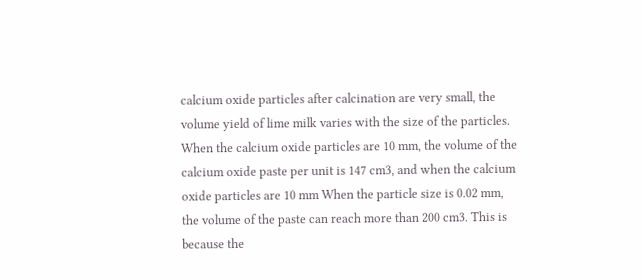calcium oxide particles after calcination are very small, the volume yield of lime milk varies with the size of the particles. When the calcium oxide particles are 10 mm, the volume of the calcium oxide paste per unit is 147 cm3, and when the calcium oxide particles are 10 mm When the particle size is 0.02 mm, the volume of the paste can reach more than 200 cm3. This is because the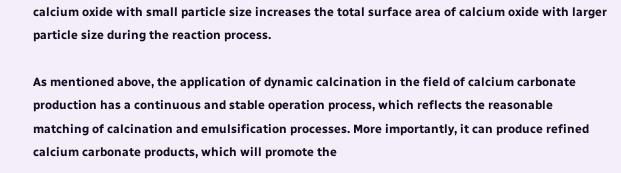calcium oxide with small particle size increases the total surface area of calcium oxide with larger particle size during the reaction process.

As mentioned above, the application of dynamic calcination in the field of calcium carbonate production has a continuous and stable operation process, which reflects the reasonable matching of calcination and emulsification processes. More importantly, it can produce refined calcium carbonate products, which will promote the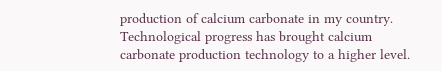production of calcium carbonate in my country. Technological progress has brought calcium carbonate production technology to a higher level.